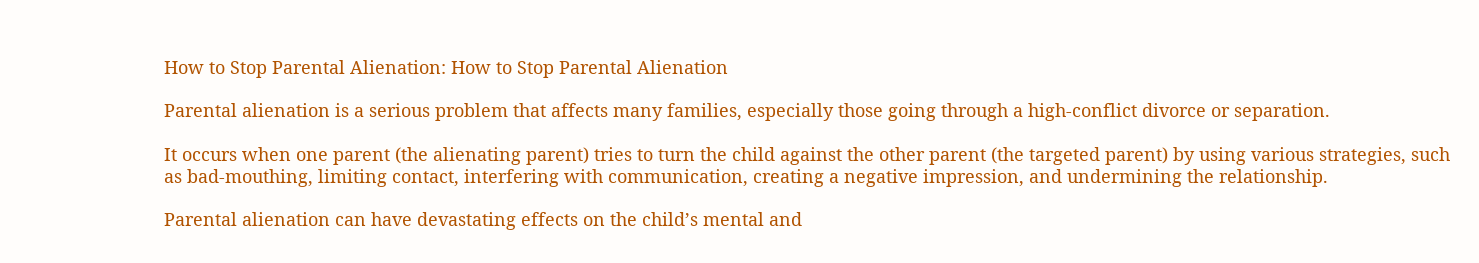How to Stop Parental Alienation: How to Stop Parental Alienation

Parental alienation is a serious problem that affects many families, especially those going through a high-conflict divorce or separation.

It occurs when one parent (the alienating parent) tries to turn the child against the other parent (the targeted parent) by using various strategies, such as bad-mouthing, limiting contact, interfering with communication, creating a negative impression, and undermining the relationship.

Parental alienation can have devastating effects on the child’s mental and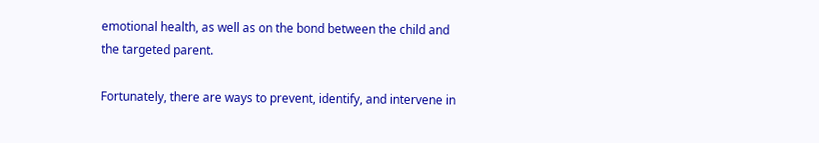emotional health, as well as on the bond between the child and the targeted parent.

Fortunately, there are ways to prevent, identify, and intervene in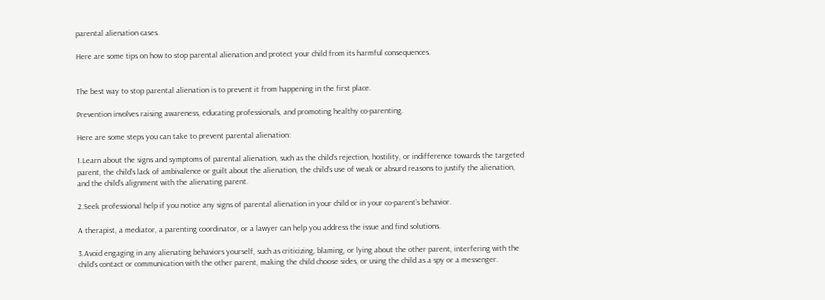parental alienation cases.

Here are some tips on how to stop parental alienation and protect your child from its harmful consequences.


The best way to stop parental alienation is to prevent it from happening in the first place.

Prevention involves raising awareness, educating professionals, and promoting healthy co-parenting.

Here are some steps you can take to prevent parental alienation:

1.Learn about the signs and symptoms of parental alienation, such as the child’s rejection, hostility, or indifference towards the targeted parent, the child’s lack of ambivalence or guilt about the alienation, the child’s use of weak or absurd reasons to justify the alienation, and the child’s alignment with the alienating parent.

2.Seek professional help if you notice any signs of parental alienation in your child or in your co-parent’s behavior.

A therapist, a mediator, a parenting coordinator, or a lawyer can help you address the issue and find solutions.

3.Avoid engaging in any alienating behaviors yourself, such as criticizing, blaming, or lying about the other parent, interfering with the child’s contact or communication with the other parent, making the child choose sides, or using the child as a spy or a messenger.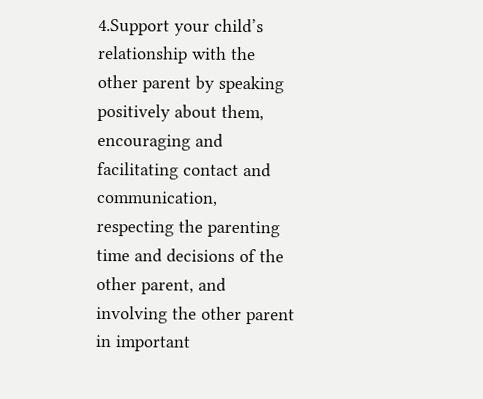4.Support your child’s relationship with the other parent by speaking positively about them, encouraging and facilitating contact and communication, respecting the parenting time and decisions of the other parent, and involving the other parent in important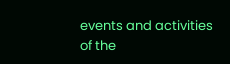events and activities of the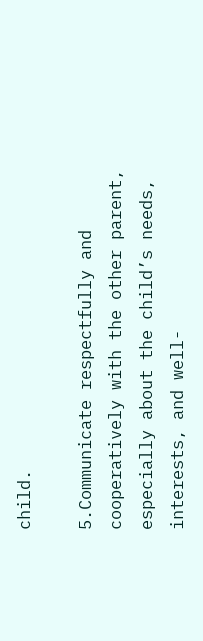child.

5.Communicate respectfully and cooperatively with the other parent, especially about the child’s needs, interests, and well-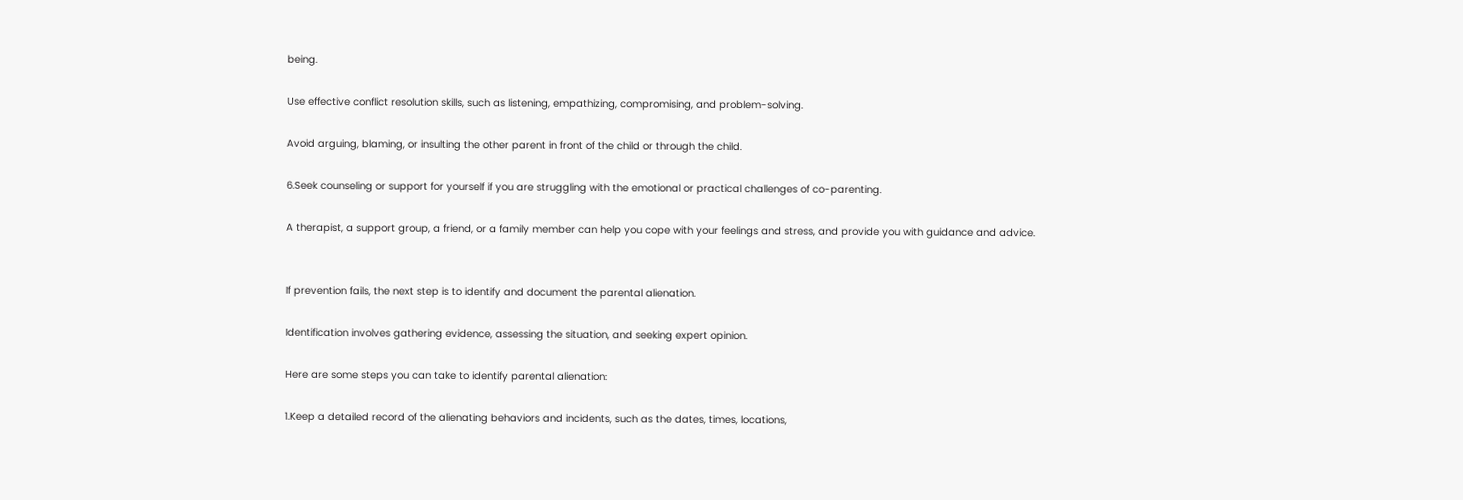being.

Use effective conflict resolution skills, such as listening, empathizing, compromising, and problem-solving.

Avoid arguing, blaming, or insulting the other parent in front of the child or through the child.

6.Seek counseling or support for yourself if you are struggling with the emotional or practical challenges of co-parenting.

A therapist, a support group, a friend, or a family member can help you cope with your feelings and stress, and provide you with guidance and advice.


If prevention fails, the next step is to identify and document the parental alienation.

Identification involves gathering evidence, assessing the situation, and seeking expert opinion.

Here are some steps you can take to identify parental alienation:

1.Keep a detailed record of the alienating behaviors and incidents, such as the dates, times, locations,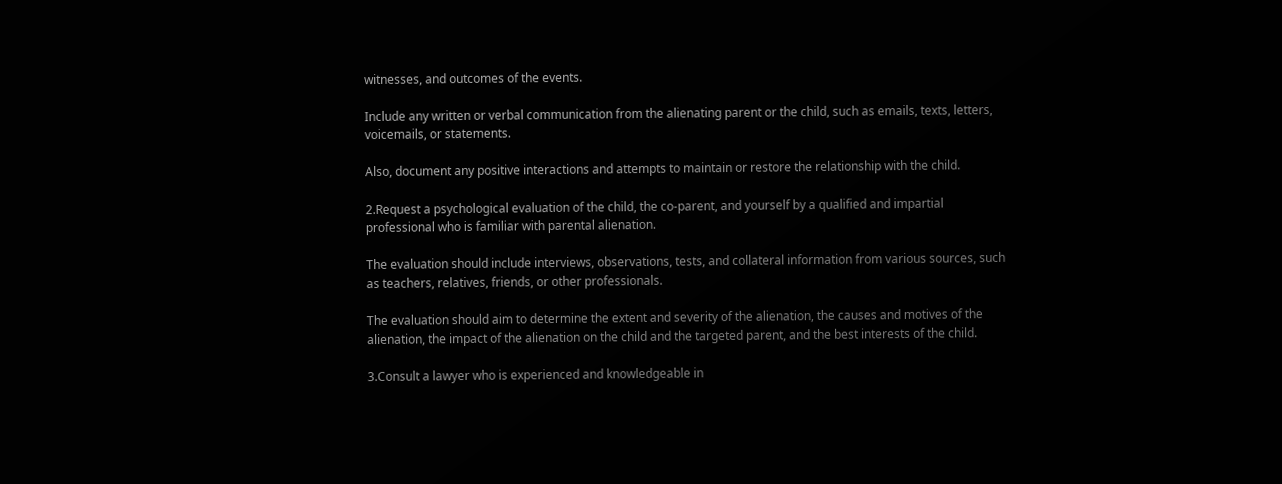witnesses, and outcomes of the events.

Include any written or verbal communication from the alienating parent or the child, such as emails, texts, letters, voicemails, or statements.

Also, document any positive interactions and attempts to maintain or restore the relationship with the child.

2.Request a psychological evaluation of the child, the co-parent, and yourself by a qualified and impartial professional who is familiar with parental alienation.

The evaluation should include interviews, observations, tests, and collateral information from various sources, such as teachers, relatives, friends, or other professionals.

The evaluation should aim to determine the extent and severity of the alienation, the causes and motives of the alienation, the impact of the alienation on the child and the targeted parent, and the best interests of the child.

3.Consult a lawyer who is experienced and knowledgeable in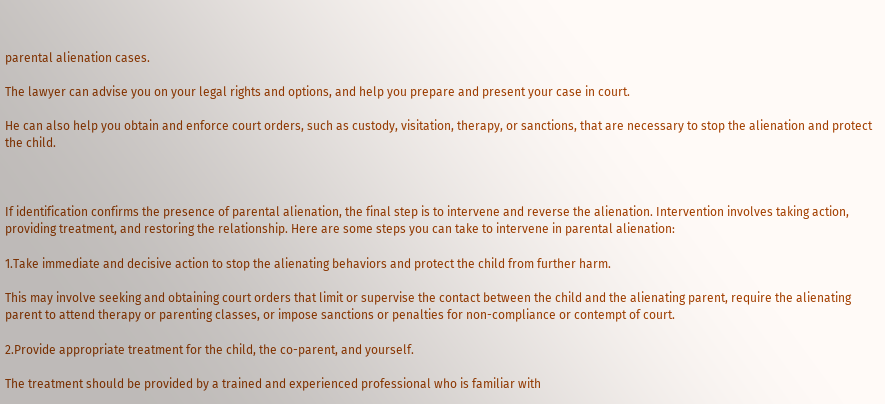parental alienation cases.

The lawyer can advise you on your legal rights and options, and help you prepare and present your case in court.

He can also help you obtain and enforce court orders, such as custody, visitation, therapy, or sanctions, that are necessary to stop the alienation and protect the child.



If identification confirms the presence of parental alienation, the final step is to intervene and reverse the alienation. Intervention involves taking action, providing treatment, and restoring the relationship. Here are some steps you can take to intervene in parental alienation:

1.Take immediate and decisive action to stop the alienating behaviors and protect the child from further harm.

This may involve seeking and obtaining court orders that limit or supervise the contact between the child and the alienating parent, require the alienating parent to attend therapy or parenting classes, or impose sanctions or penalties for non-compliance or contempt of court.

2.Provide appropriate treatment for the child, the co-parent, and yourself.

The treatment should be provided by a trained and experienced professional who is familiar with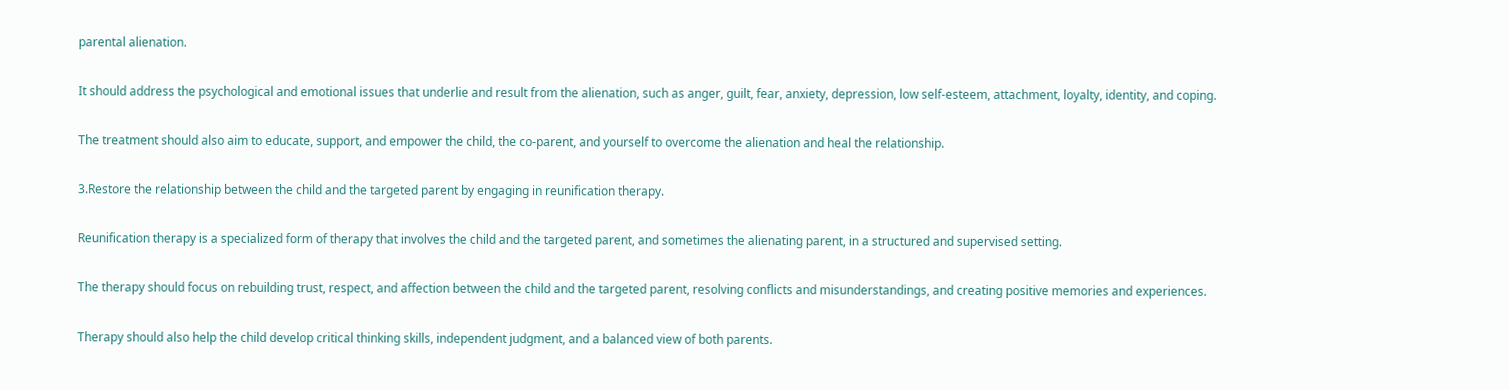parental alienation.

It should address the psychological and emotional issues that underlie and result from the alienation, such as anger, guilt, fear, anxiety, depression, low self-esteem, attachment, loyalty, identity, and coping.

The treatment should also aim to educate, support, and empower the child, the co-parent, and yourself to overcome the alienation and heal the relationship.

3.Restore the relationship between the child and the targeted parent by engaging in reunification therapy.

Reunification therapy is a specialized form of therapy that involves the child and the targeted parent, and sometimes the alienating parent, in a structured and supervised setting.

The therapy should focus on rebuilding trust, respect, and affection between the child and the targeted parent, resolving conflicts and misunderstandings, and creating positive memories and experiences.

Therapy should also help the child develop critical thinking skills, independent judgment, and a balanced view of both parents.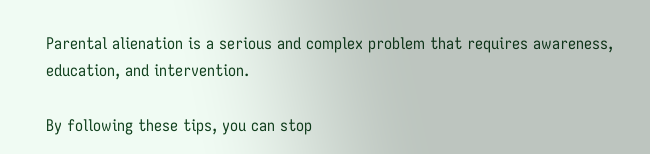Parental alienation is a serious and complex problem that requires awareness, education, and intervention.

By following these tips, you can stop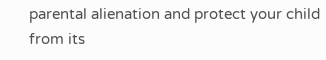parental alienation and protect your child from its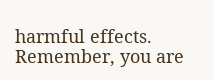harmful effects. Remember, you are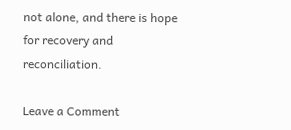not alone, and there is hope for recovery and reconciliation.

Leave a Comment